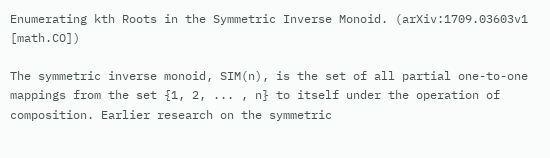Enumerating kth Roots in the Symmetric Inverse Monoid. (arXiv:1709.03603v1 [math.CO])

The symmetric inverse monoid, SIM(n), is the set of all partial one-to-one mappings from the set {1, 2, ... , n} to itself under the operation of composition. Earlier research on the symmetric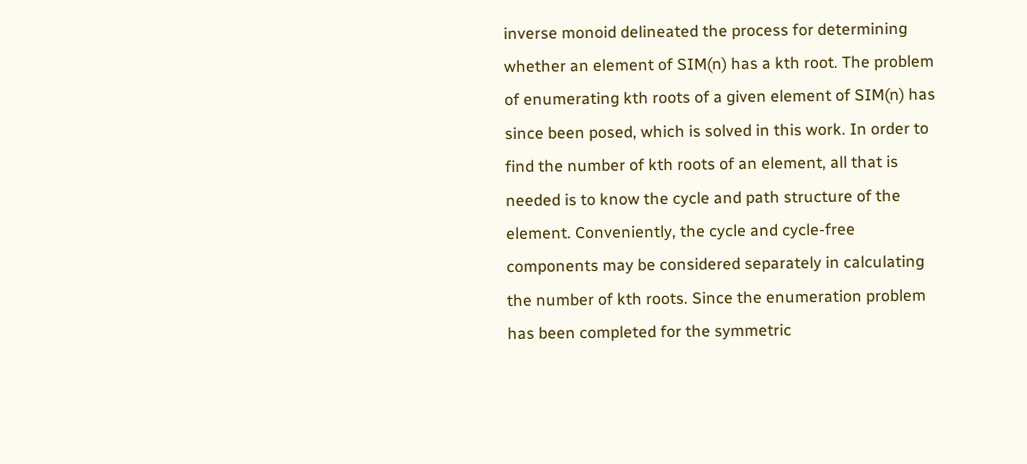inverse monoid delineated the process for determining whether an element of SIM(n) has a kth root. The problem of enumerating kth roots of a given element of SIM(n) has since been posed, which is solved in this work. In order to find the number of kth roots of an element, all that is needed is to know the cycle and path structure of the element. Conveniently, the cycle and cycle-free components may be considered separately in calculating the number of kth roots. Since the enumeration problem has been completed for the symmetric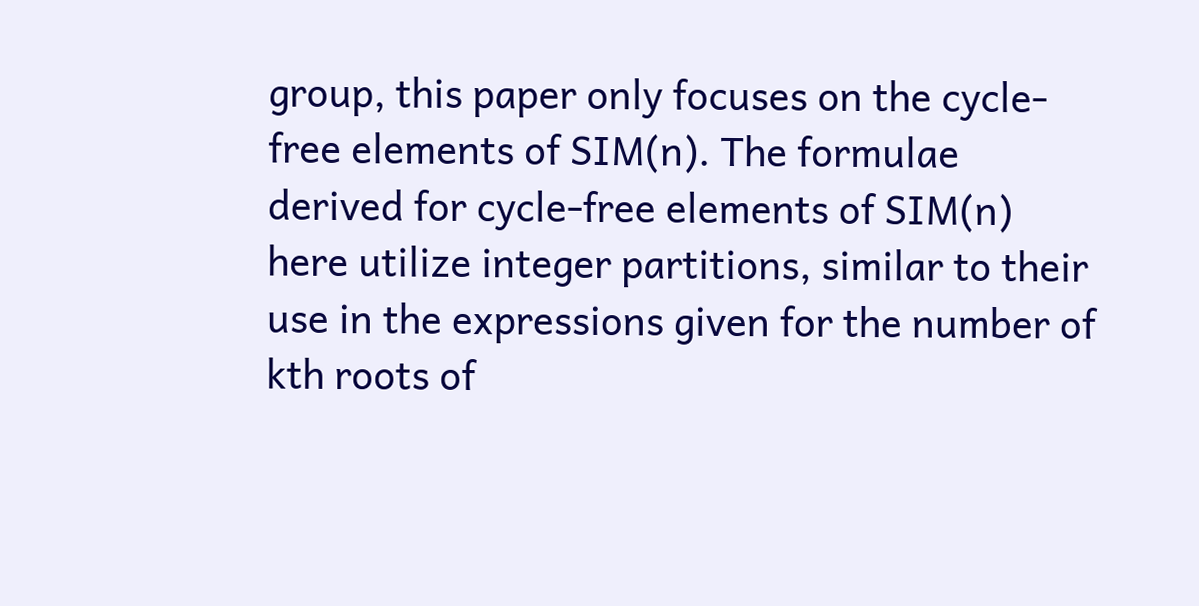group, this paper only focuses on the cycle-free elements of SIM(n). The formulae derived for cycle-free elements of SIM(n) here utilize integer partitions, similar to their use in the expressions given for the number of kth roots of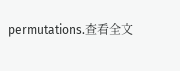permutations.查看全文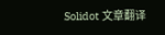Solidot 文章翻译